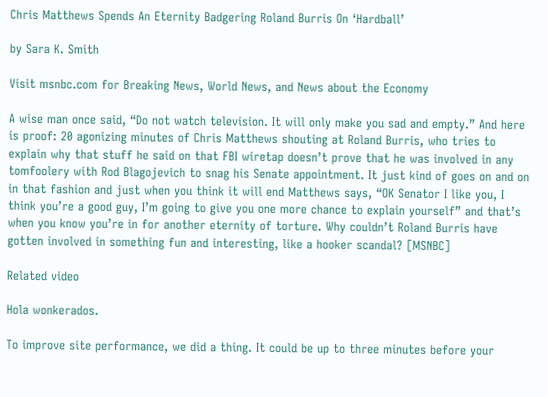Chris Matthews Spends An Eternity Badgering Roland Burris On ‘Hardball’

by Sara K. Smith

Visit msnbc.com for Breaking News, World News, and News about the Economy

A wise man once said, “Do not watch television. It will only make you sad and empty.” And here is proof: 20 agonizing minutes of Chris Matthews shouting at Roland Burris, who tries to explain why that stuff he said on that FBI wiretap doesn’t prove that he was involved in any tomfoolery with Rod Blagojevich to snag his Senate appointment. It just kind of goes on and on in that fashion and just when you think it will end Matthews says, “OK Senator I like you, I think you’re a good guy, I’m going to give you one more chance to explain yourself” and that’s when you know you’re in for another eternity of torture. Why couldn’t Roland Burris have gotten involved in something fun and interesting, like a hooker scandal? [MSNBC]

Related video

Hola wonkerados.

To improve site performance, we did a thing. It could be up to three minutes before your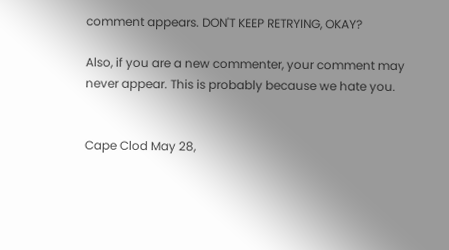comment appears. DON'T KEEP RETRYING, OKAY?

Also, if you are a new commenter, your comment may never appear. This is probably because we hate you.


Cape Clod May 28,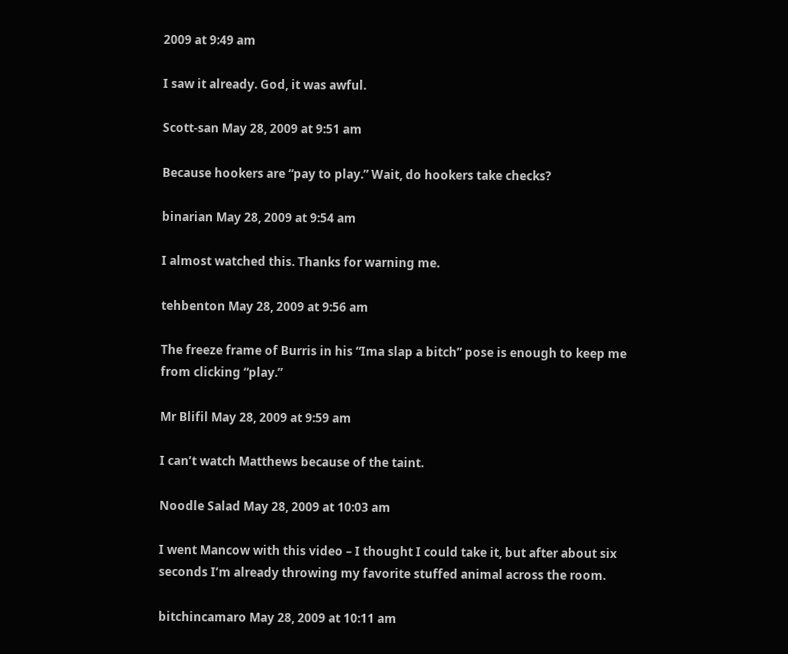2009 at 9:49 am

I saw it already. God, it was awful.

Scott-san May 28, 2009 at 9:51 am

Because hookers are “pay to play.” Wait, do hookers take checks?

binarian May 28, 2009 at 9:54 am

I almost watched this. Thanks for warning me.

tehbenton May 28, 2009 at 9:56 am

The freeze frame of Burris in his “Ima slap a bitch” pose is enough to keep me from clicking “play.”

Mr Blifil May 28, 2009 at 9:59 am

I can’t watch Matthews because of the taint.

Noodle Salad May 28, 2009 at 10:03 am

I went Mancow with this video – I thought I could take it, but after about six seconds I’m already throwing my favorite stuffed animal across the room.

bitchincamaro May 28, 2009 at 10:11 am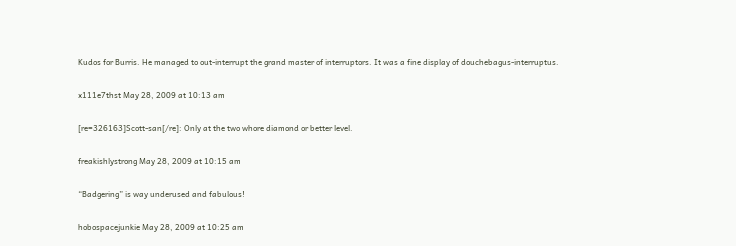Kudos for Burris. He managed to out-interrupt the grand master of interruptors. It was a fine display of douchebagus-interruptus.

x111e7thst May 28, 2009 at 10:13 am

[re=326163]Scott-san[/re]: Only at the two whore diamond or better level.

freakishlystrong May 28, 2009 at 10:15 am

“Badgering” is way underused and fabulous!

hobospacejunkie May 28, 2009 at 10:25 am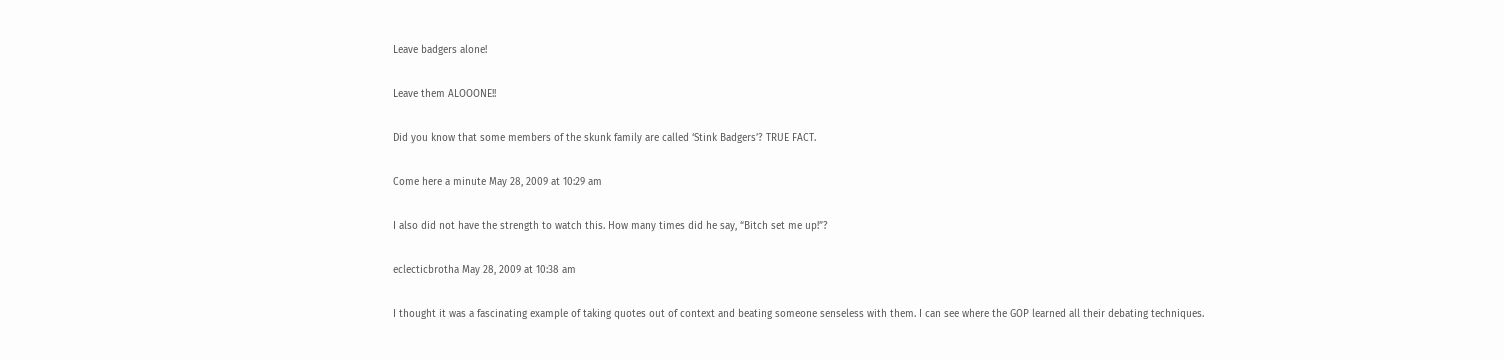Leave badgers alone!

Leave them ALOOONE!!

Did you know that some members of the skunk family are called ‘Stink Badgers’? TRUE FACT.

Come here a minute May 28, 2009 at 10:29 am

I also did not have the strength to watch this. How many times did he say, “Bitch set me up!”?

eclecticbrotha May 28, 2009 at 10:38 am

I thought it was a fascinating example of taking quotes out of context and beating someone senseless with them. I can see where the GOP learned all their debating techniques.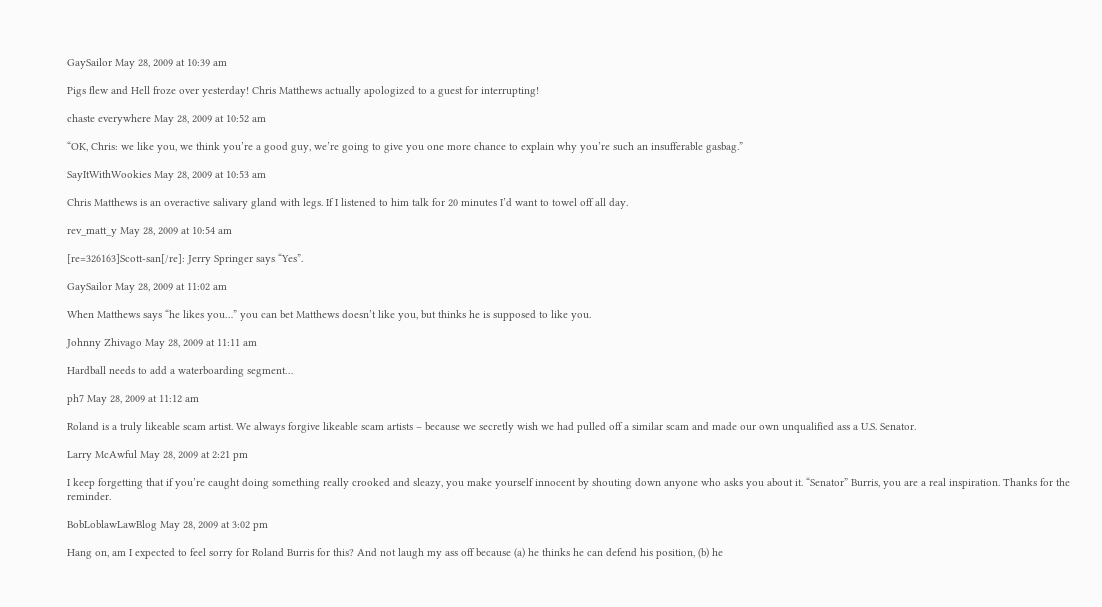GaySailor May 28, 2009 at 10:39 am

Pigs flew and Hell froze over yesterday! Chris Matthews actually apologized to a guest for interrupting!

chaste everywhere May 28, 2009 at 10:52 am

“OK, Chris: we like you, we think you’re a good guy, we’re going to give you one more chance to explain why you’re such an insufferable gasbag.”

SayItWithWookies May 28, 2009 at 10:53 am

Chris Matthews is an overactive salivary gland with legs. If I listened to him talk for 20 minutes I’d want to towel off all day.

rev_matt_y May 28, 2009 at 10:54 am

[re=326163]Scott-san[/re]: Jerry Springer says “Yes”.

GaySailor May 28, 2009 at 11:02 am

When Matthews says “he likes you…” you can bet Matthews doesn’t like you, but thinks he is supposed to like you.

Johnny Zhivago May 28, 2009 at 11:11 am

Hardball needs to add a waterboarding segment…

ph7 May 28, 2009 at 11:12 am

Roland is a truly likeable scam artist. We always forgive likeable scam artists – because we secretly wish we had pulled off a similar scam and made our own unqualified ass a U.S. Senator.

Larry McAwful May 28, 2009 at 2:21 pm

I keep forgetting that if you’re caught doing something really crooked and sleazy, you make yourself innocent by shouting down anyone who asks you about it. “Senator” Burris, you are a real inspiration. Thanks for the reminder.

BobLoblawLawBlog May 28, 2009 at 3:02 pm

Hang on, am I expected to feel sorry for Roland Burris for this? And not laugh my ass off because (a) he thinks he can defend his position, (b) he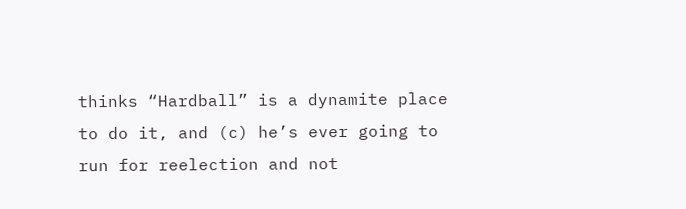thinks “Hardball” is a dynamite place to do it, and (c) he’s ever going to run for reelection and not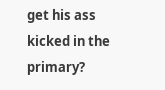get his ass kicked in the primary?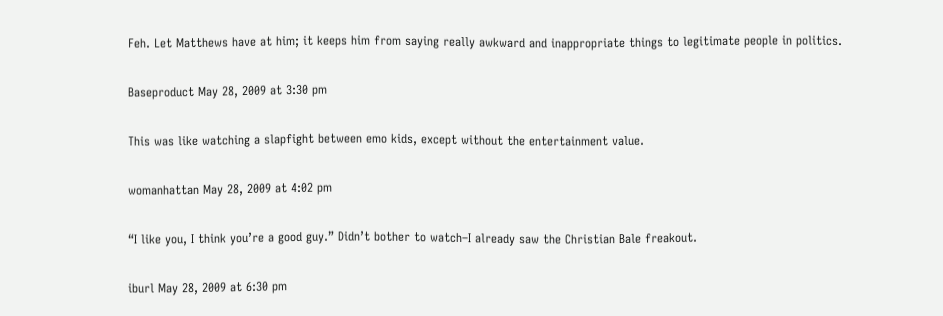Feh. Let Matthews have at him; it keeps him from saying really awkward and inappropriate things to legitimate people in politics.

Baseproduct May 28, 2009 at 3:30 pm

This was like watching a slapfight between emo kids, except without the entertainment value.

womanhattan May 28, 2009 at 4:02 pm

“I like you, I think you’re a good guy.” Didn’t bother to watch–I already saw the Christian Bale freakout.

iburl May 28, 2009 at 6:30 pm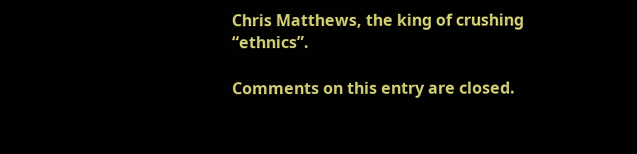Chris Matthews, the king of crushing “ethnics”.

Comments on this entry are closed.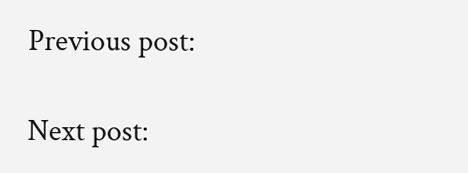Previous post:

Next post: